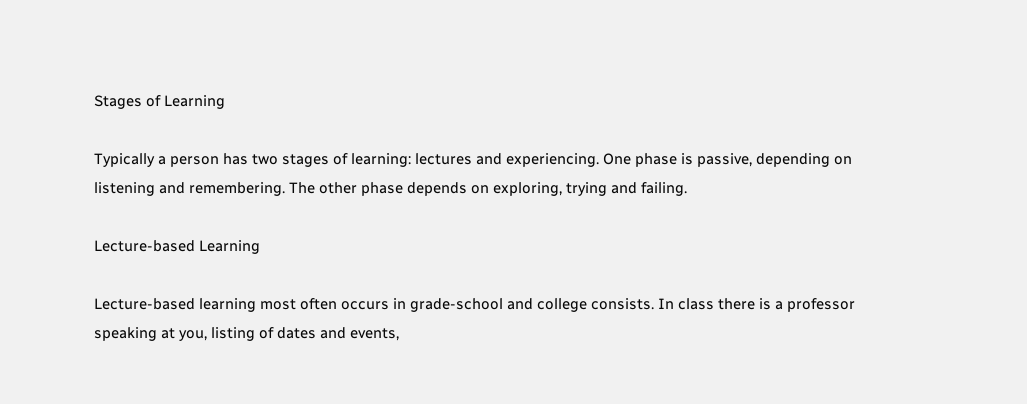Stages of Learning

Typically a person has two stages of learning: lectures and experiencing. One phase is passive, depending on listening and remembering. The other phase depends on exploring, trying and failing.

Lecture-based Learning

Lecture-based learning most often occurs in grade-school and college consists. In class there is a professor speaking at you, listing of dates and events,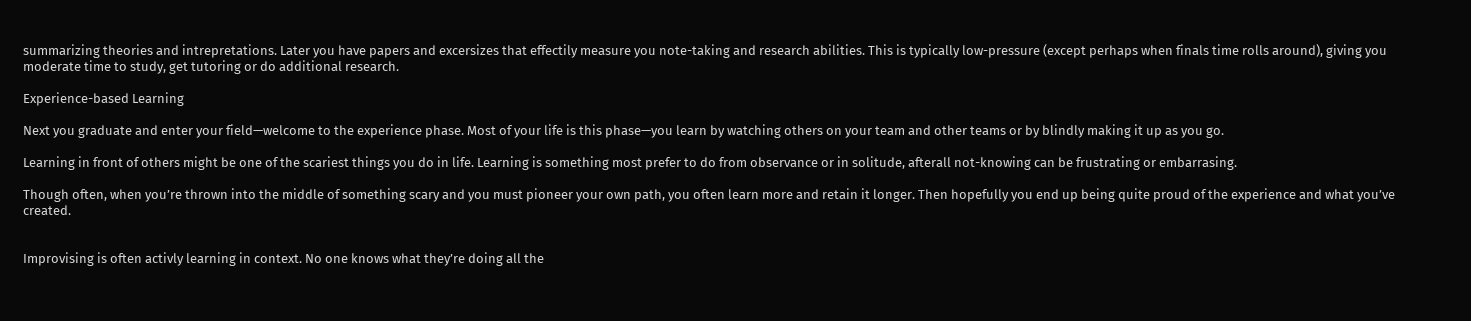summarizing theories and intrepretations. Later you have papers and excersizes that effectily measure you note-taking and research abilities. This is typically low-pressure (except perhaps when finals time rolls around), giving you moderate time to study, get tutoring or do additional research.

Experience-based Learning

Next you graduate and enter your field—welcome to the experience phase. Most of your life is this phase—you learn by watching others on your team and other teams or by blindly making it up as you go.

Learning in front of others might be one of the scariest things you do in life. Learning is something most prefer to do from observance or in solitude, afterall not-knowing can be frustrating or embarrasing.

Though often, when you’re thrown into the middle of something scary and you must pioneer your own path, you often learn more and retain it longer. Then hopefully you end up being quite proud of the experience and what you’ve created.


Improvising is often activly learning in context. No one knows what they’re doing all the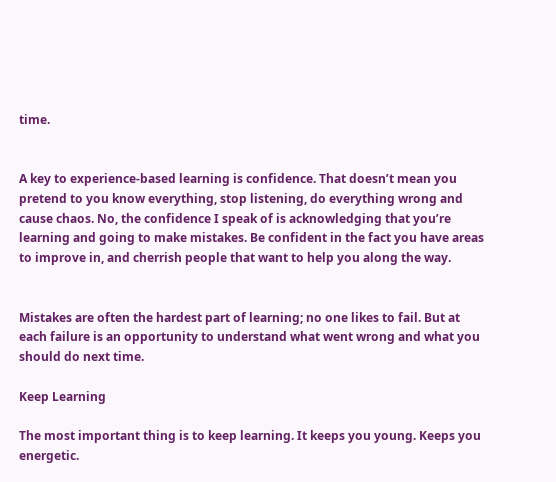time.


A key to experience-based learning is confidence. That doesn’t mean you pretend to you know everything, stop listening, do everything wrong and cause chaos. No, the confidence I speak of is acknowledging that you’re learning and going to make mistakes. Be confident in the fact you have areas to improve in, and cherrish people that want to help you along the way.


Mistakes are often the hardest part of learning; no one likes to fail. But at each failure is an opportunity to understand what went wrong and what you should do next time.

Keep Learning

The most important thing is to keep learning. It keeps you young. Keeps you energetic.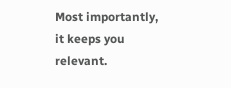Most importantly, it keeps you relevant.